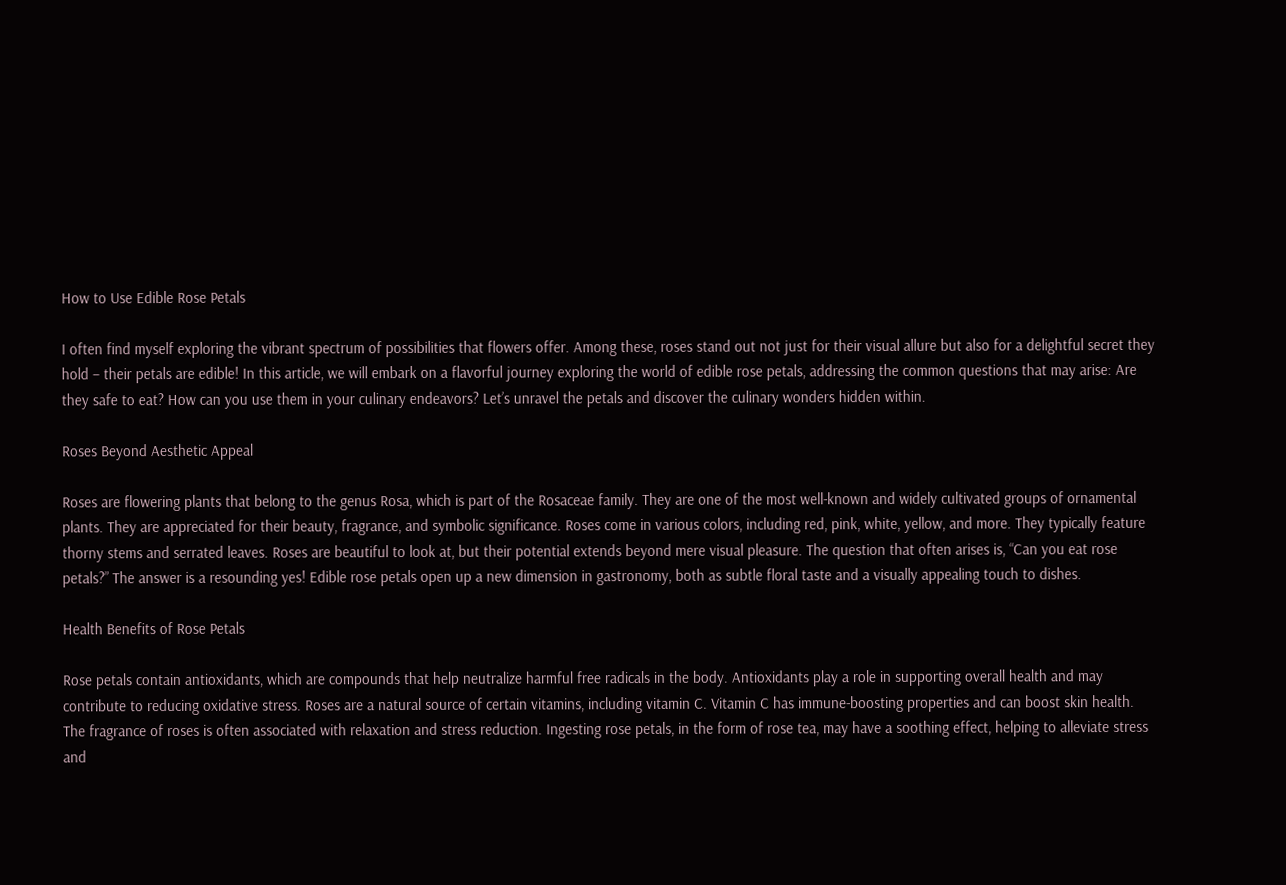How to Use Edible Rose Petals

I often find myself exploring the vibrant spectrum of possibilities that flowers offer. Among these, roses stand out not just for their visual allure but also for a delightful secret they hold – their petals are edible! In this article, we will embark on a flavorful journey exploring the world of edible rose petals, addressing the common questions that may arise: Are they safe to eat? How can you use them in your culinary endeavors? Let’s unravel the petals and discover the culinary wonders hidden within.

Roses Beyond Aesthetic Appeal

Roses are flowering plants that belong to the genus Rosa, which is part of the Rosaceae family. They are one of the most well-known and widely cultivated groups of ornamental plants. They are appreciated for their beauty, fragrance, and symbolic significance. Roses come in various colors, including red, pink, white, yellow, and more. They typically feature thorny stems and serrated leaves. Roses are beautiful to look at, but their potential extends beyond mere visual pleasure. The question that often arises is, “Can you eat rose petals?” The answer is a resounding yes! Edible rose petals open up a new dimension in gastronomy, both as subtle floral taste and a visually appealing touch to dishes.

Health Benefits of Rose Petals

Rose petals contain antioxidants, which are compounds that help neutralize harmful free radicals in the body. Antioxidants play a role in supporting overall health and may contribute to reducing oxidative stress. Roses are a natural source of certain vitamins, including vitamin C. Vitamin C has immune-boosting properties and can boost skin health. The fragrance of roses is often associated with relaxation and stress reduction. Ingesting rose petals, in the form of rose tea, may have a soothing effect, helping to alleviate stress and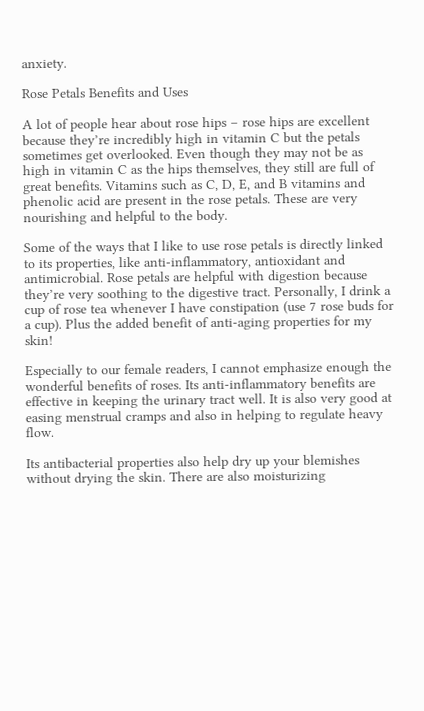anxiety.

Rose Petals Benefits and Uses

A lot of people hear about rose hips – rose hips are excellent because they’re incredibly high in vitamin C but the petals sometimes get overlooked. Even though they may not be as high in vitamin C as the hips themselves, they still are full of great benefits. Vitamins such as C, D, E, and B vitamins and phenolic acid are present in the rose petals. These are very nourishing and helpful to the body.

Some of the ways that I like to use rose petals is directly linked to its properties, like anti-inflammatory, antioxidant and antimicrobial. Rose petals are helpful with digestion because they’re very soothing to the digestive tract. Personally, I drink a cup of rose tea whenever I have constipation (use 7 rose buds for a cup). Plus the added benefit of anti-aging properties for my skin!

Especially to our female readers, I cannot emphasize enough the wonderful benefits of roses. Its anti-inflammatory benefits are effective in keeping the urinary tract well. It is also very good at easing menstrual cramps and also in helping to regulate heavy flow.

Its antibacterial properties also help dry up your blemishes without drying the skin. There are also moisturizing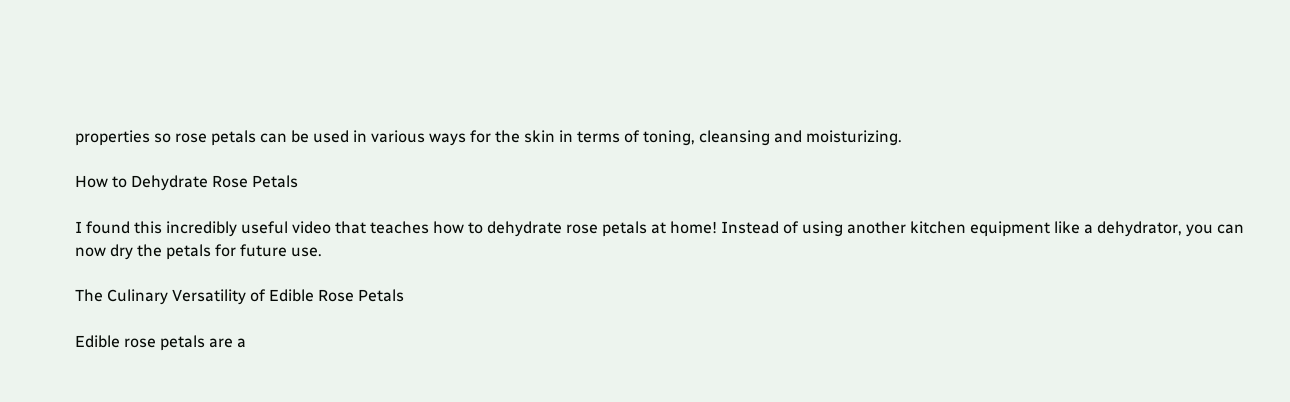properties so rose petals can be used in various ways for the skin in terms of toning, cleansing and moisturizing.

How to Dehydrate Rose Petals

I found this incredibly useful video that teaches how to dehydrate rose petals at home! Instead of using another kitchen equipment like a dehydrator, you can now dry the petals for future use.

The Culinary Versatility of Edible Rose Petals

Edible rose petals are a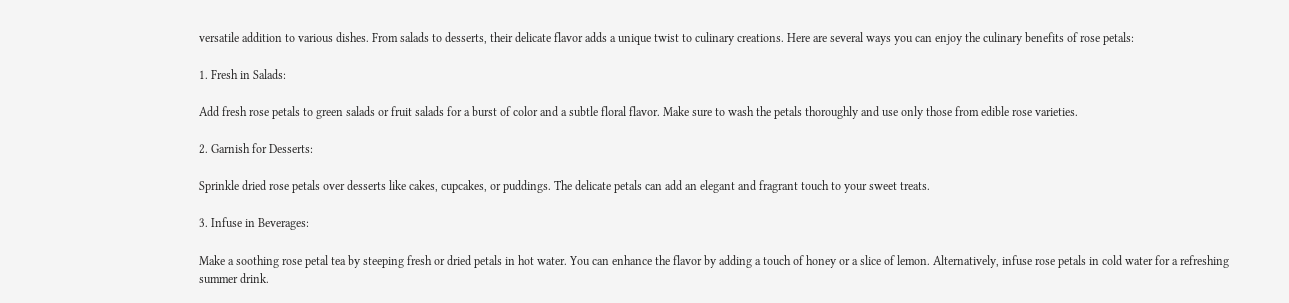versatile addition to various dishes. From salads to desserts, their delicate flavor adds a unique twist to culinary creations. Here are several ways you can enjoy the culinary benefits of rose petals:

1. Fresh in Salads:

Add fresh rose petals to green salads or fruit salads for a burst of color and a subtle floral flavor. Make sure to wash the petals thoroughly and use only those from edible rose varieties.

2. Garnish for Desserts:

Sprinkle dried rose petals over desserts like cakes, cupcakes, or puddings. The delicate petals can add an elegant and fragrant touch to your sweet treats.

3. Infuse in Beverages:

Make a soothing rose petal tea by steeping fresh or dried petals in hot water. You can enhance the flavor by adding a touch of honey or a slice of lemon. Alternatively, infuse rose petals in cold water for a refreshing summer drink.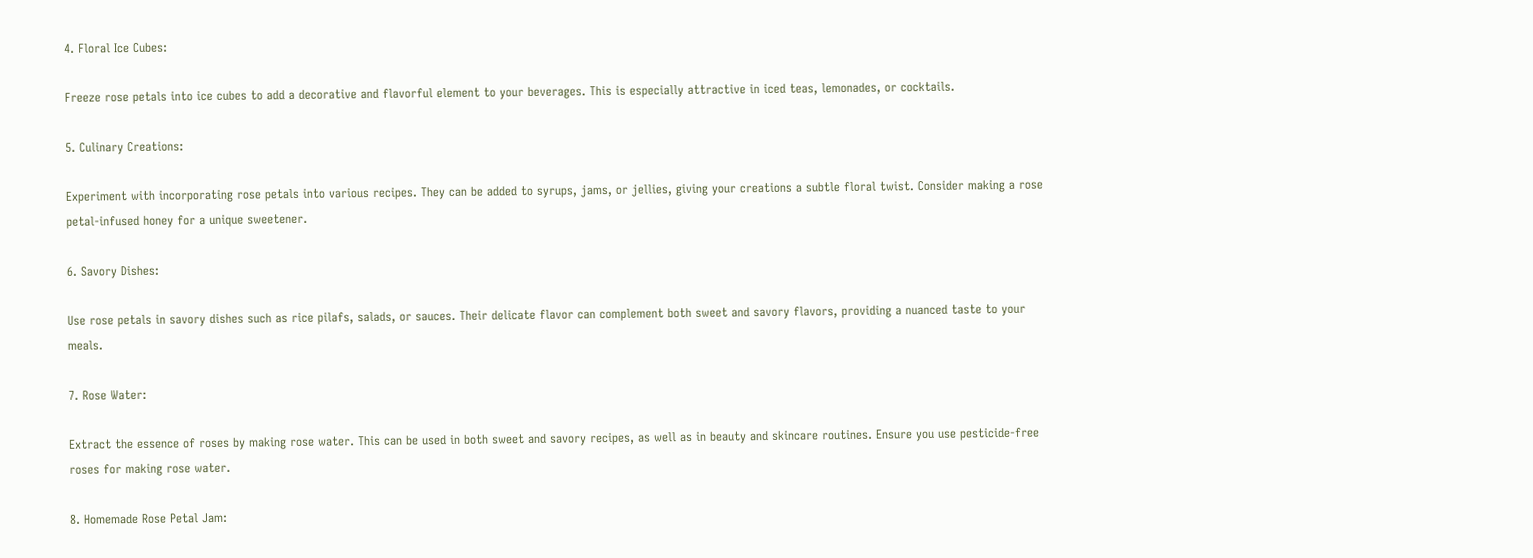4. Floral Ice Cubes:

Freeze rose petals into ice cubes to add a decorative and flavorful element to your beverages. This is especially attractive in iced teas, lemonades, or cocktails.

5. Culinary Creations:

Experiment with incorporating rose petals into various recipes. They can be added to syrups, jams, or jellies, giving your creations a subtle floral twist. Consider making a rose petal-infused honey for a unique sweetener.

6. Savory Dishes:

Use rose petals in savory dishes such as rice pilafs, salads, or sauces. Their delicate flavor can complement both sweet and savory flavors, providing a nuanced taste to your meals.

7. Rose Water:

Extract the essence of roses by making rose water. This can be used in both sweet and savory recipes, as well as in beauty and skincare routines. Ensure you use pesticide-free roses for making rose water.

8. Homemade Rose Petal Jam: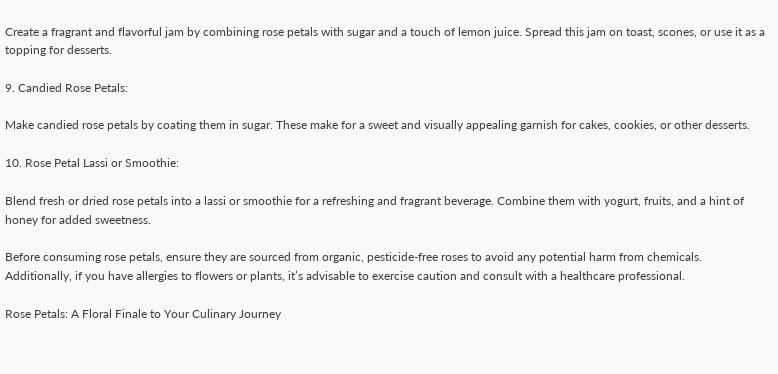Create a fragrant and flavorful jam by combining rose petals with sugar and a touch of lemon juice. Spread this jam on toast, scones, or use it as a topping for desserts.

9. Candied Rose Petals:

Make candied rose petals by coating them in sugar. These make for a sweet and visually appealing garnish for cakes, cookies, or other desserts.

10. Rose Petal Lassi or Smoothie:

Blend fresh or dried rose petals into a lassi or smoothie for a refreshing and fragrant beverage. Combine them with yogurt, fruits, and a hint of honey for added sweetness.

Before consuming rose petals, ensure they are sourced from organic, pesticide-free roses to avoid any potential harm from chemicals. Additionally, if you have allergies to flowers or plants, it’s advisable to exercise caution and consult with a healthcare professional.

Rose Petals: A Floral Finale to Your Culinary Journey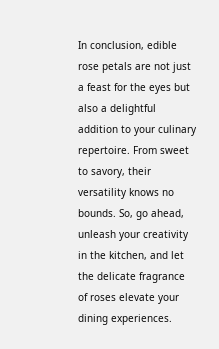In conclusion, edible rose petals are not just a feast for the eyes but also a delightful addition to your culinary repertoire. From sweet to savory, their versatility knows no bounds. So, go ahead, unleash your creativity in the kitchen, and let the delicate fragrance of roses elevate your dining experiences.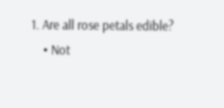1. Are all rose petals edible?
    • Not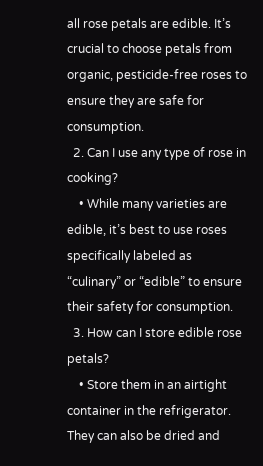all rose petals are edible. It’s crucial to choose petals from organic, pesticide-free roses to ensure they are safe for consumption.
  2. Can I use any type of rose in cooking?
    • While many varieties are edible, it’s best to use roses specifically labeled as “culinary” or “edible” to ensure their safety for consumption.
  3. How can I store edible rose petals?
    • Store them in an airtight container in the refrigerator. They can also be dried and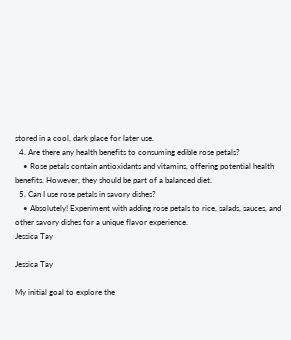stored in a cool, dark place for later use.
  4. Are there any health benefits to consuming edible rose petals?
    • Rose petals contain antioxidants and vitamins, offering potential health benefits. However, they should be part of a balanced diet.
  5. Can I use rose petals in savory dishes?
    • Absolutely! Experiment with adding rose petals to rice, salads, sauces, and other savory dishes for a unique flavor experience.
Jessica Tay

Jessica Tay

My initial goal to explore the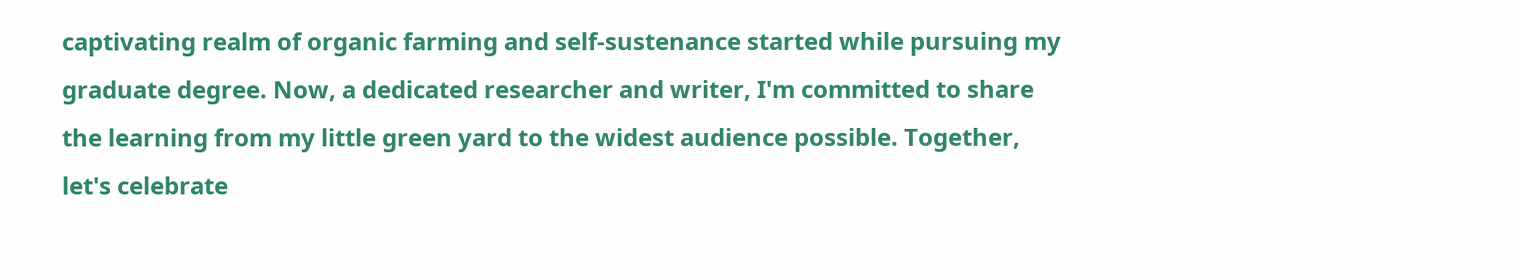captivating realm of organic farming and self-sustenance started while pursuing my graduate degree. Now, a dedicated researcher and writer, I'm committed to share the learning from my little green yard to the widest audience possible. Together, let's celebrate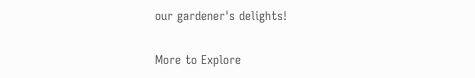our gardener's delights!

More to Explore